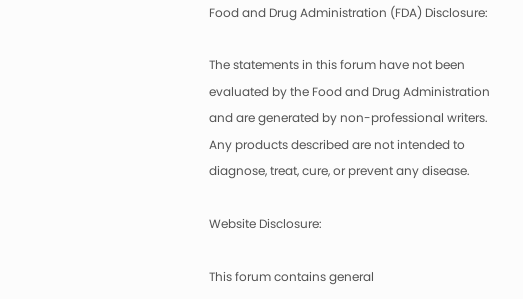Food and Drug Administration (FDA) Disclosure:

The statements in this forum have not been evaluated by the Food and Drug Administration and are generated by non-professional writers. Any products described are not intended to diagnose, treat, cure, or prevent any disease.

Website Disclosure:

This forum contains general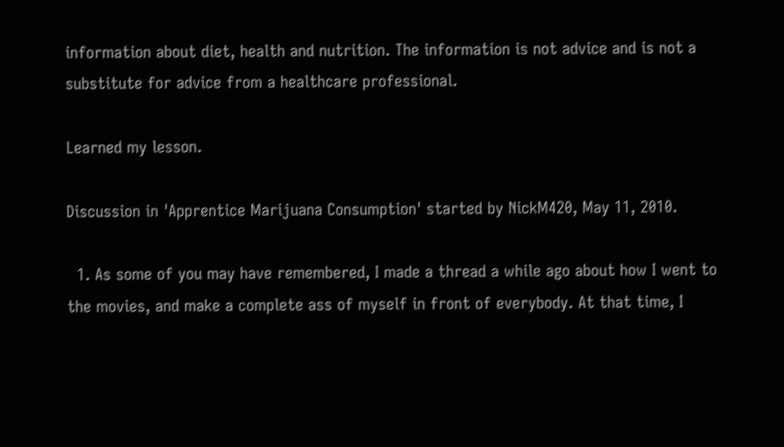information about diet, health and nutrition. The information is not advice and is not a substitute for advice from a healthcare professional.

Learned my lesson.

Discussion in 'Apprentice Marijuana Consumption' started by NickM420, May 11, 2010.

  1. As some of you may have remembered, I made a thread a while ago about how I went to the movies, and make a complete ass of myself in front of everybody. At that time, I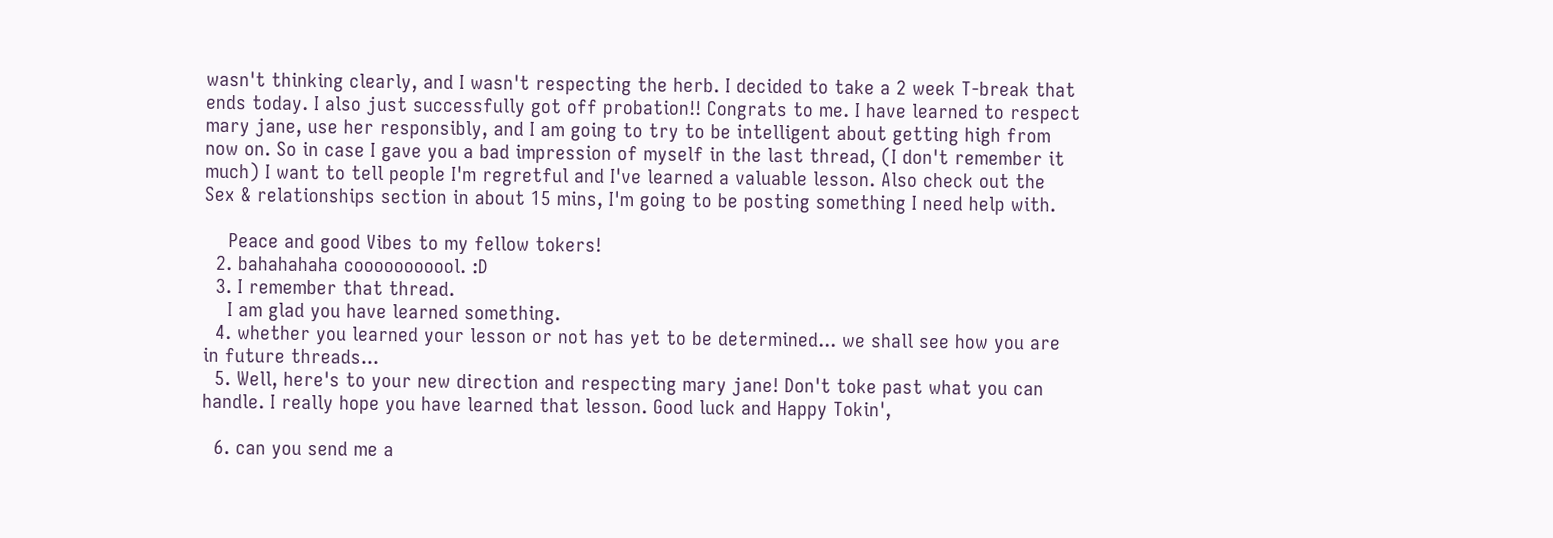wasn't thinking clearly, and I wasn't respecting the herb. I decided to take a 2 week T-break that ends today. I also just successfully got off probation!! Congrats to me. I have learned to respect mary jane, use her responsibly, and I am going to try to be intelligent about getting high from now on. So in case I gave you a bad impression of myself in the last thread, (I don't remember it much) I want to tell people I'm regretful and I've learned a valuable lesson. Also check out the Sex & relationships section in about 15 mins, I'm going to be posting something I need help with.

    Peace and good Vibes to my fellow tokers!
  2. bahahahaha cooooooooool. :D
  3. I remember that thread.
    I am glad you have learned something.
  4. whether you learned your lesson or not has yet to be determined... we shall see how you are in future threads...
  5. Well, here's to your new direction and respecting mary jane! Don't toke past what you can handle. I really hope you have learned that lesson. Good luck and Happy Tokin',

  6. can you send me a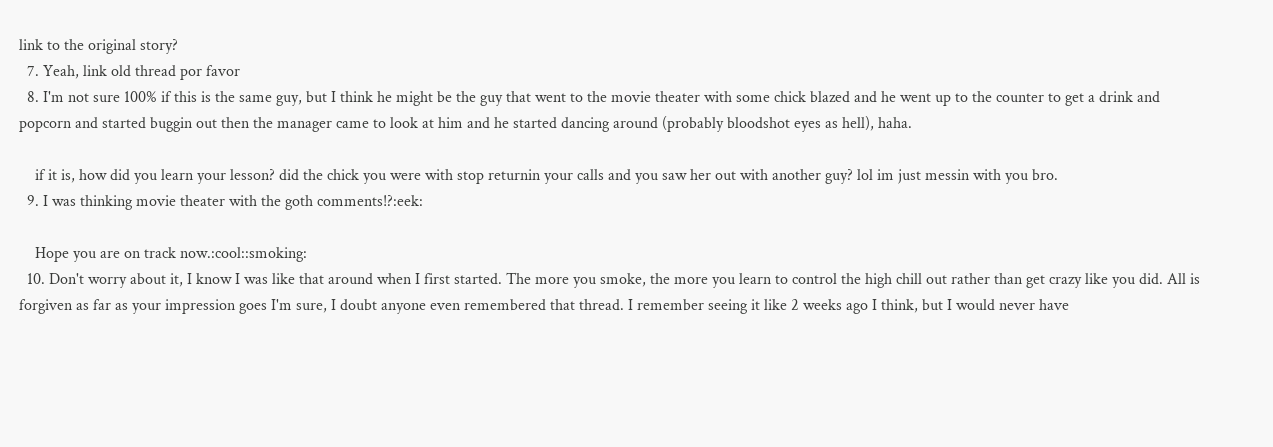link to the original story?
  7. Yeah, link old thread por favor
  8. I'm not sure 100% if this is the same guy, but I think he might be the guy that went to the movie theater with some chick blazed and he went up to the counter to get a drink and popcorn and started buggin out then the manager came to look at him and he started dancing around (probably bloodshot eyes as hell), haha.

    if it is, how did you learn your lesson? did the chick you were with stop returnin your calls and you saw her out with another guy? lol im just messin with you bro.
  9. I was thinking movie theater with the goth comments!?:eek:

    Hope you are on track now.:cool::smoking:
  10. Don't worry about it, I know I was like that around when I first started. The more you smoke, the more you learn to control the high chill out rather than get crazy like you did. All is forgiven as far as your impression goes I'm sure, I doubt anyone even remembered that thread. I remember seeing it like 2 weeks ago I think, but I would never have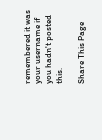remembered it was your username if you hadn't posted this.

Share This Page